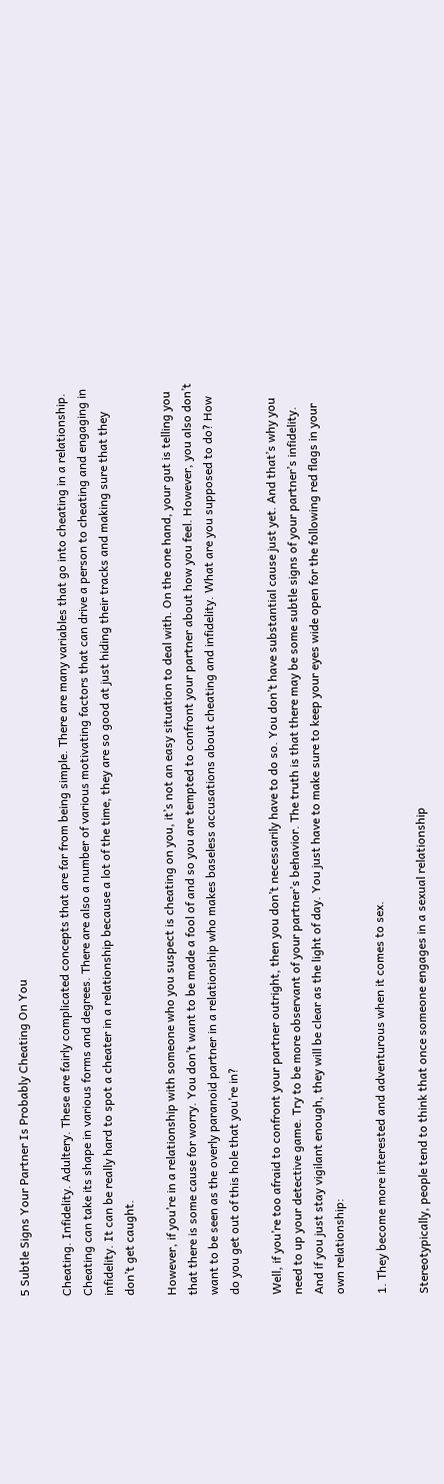5 Subtle Signs Your Partner Is Probably Cheating On You

Cheating. Infidelity. Adultery. These are fairly complicated concepts that are far from being simple. There are many variables that go into cheating in a relationship. Cheating can take its shape in various forms and degrees. There are also a number of various motivating factors that can drive a person to cheating and engaging in infidelity. It can be really hard to spot a cheater in a relationship because a lot of the time, they are so good at just hiding their tracks and making sure that they don’t get caught.

However, if you’re in a relationship with someone who you suspect is cheating on you, it’s not an easy situation to deal with. On the one hand, your gut is telling you that there is some cause for worry. You don’t want to be made a fool of and so you are tempted to confront your partner about how you feel. However, you also don’t want to be seen as the overly paranoid partner in a relationship who makes baseless accusations about cheating and infidelity. What are you supposed to do? How do you get out of this hole that you’re in?

Well, if you’re too afraid to confront your partner outright, then you don’t necessarily have to do so. You don’t have substantial cause just yet. And that’s why you need to up your detective game. Try to be more observant of your partner’s behavior. The truth is that there may be some subtle signs of your partner’s infidelity. And if you just stay vigilant enough, they will be clear as the light of day. You just have to make sure to keep your eyes wide open for the following red flags in your own relationship:

1. They become more interested and adventurous when it comes to sex.

Stereotypically, people tend to think that once someone engages in a sexual relationship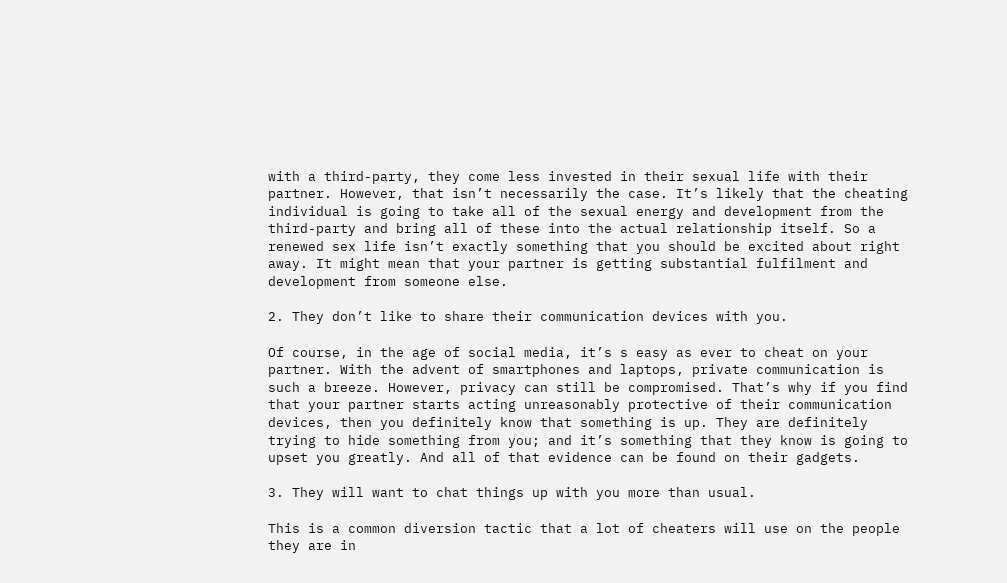with a third-party, they come less invested in their sexual life with their partner. However, that isn’t necessarily the case. It’s likely that the cheating individual is going to take all of the sexual energy and development from the third-party and bring all of these into the actual relationship itself. So a renewed sex life isn’t exactly something that you should be excited about right away. It might mean that your partner is getting substantial fulfilment and development from someone else.

2. They don’t like to share their communication devices with you.

Of course, in the age of social media, it’s s easy as ever to cheat on your partner. With the advent of smartphones and laptops, private communication is such a breeze. However, privacy can still be compromised. That’s why if you find that your partner starts acting unreasonably protective of their communication devices, then you definitely know that something is up. They are definitely trying to hide something from you; and it’s something that they know is going to upset you greatly. And all of that evidence can be found on their gadgets.

3. They will want to chat things up with you more than usual.

This is a common diversion tactic that a lot of cheaters will use on the people they are in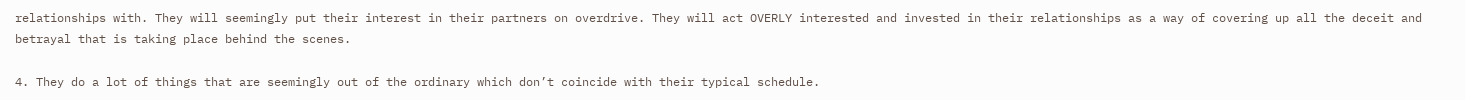relationships with. They will seemingly put their interest in their partners on overdrive. They will act OVERLY interested and invested in their relationships as a way of covering up all the deceit and betrayal that is taking place behind the scenes.

4. They do a lot of things that are seemingly out of the ordinary which don’t coincide with their typical schedule.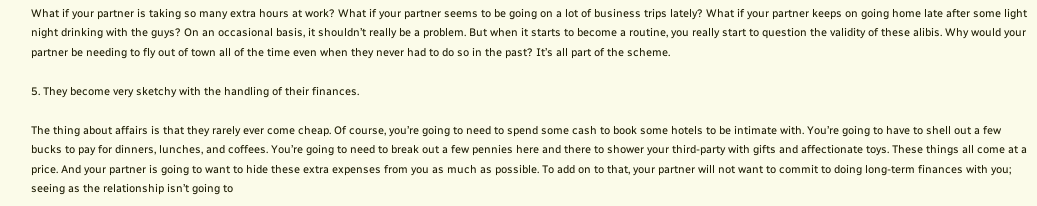What if your partner is taking so many extra hours at work? What if your partner seems to be going on a lot of business trips lately? What if your partner keeps on going home late after some light night drinking with the guys? On an occasional basis, it shouldn’t really be a problem. But when it starts to become a routine, you really start to question the validity of these alibis. Why would your partner be needing to fly out of town all of the time even when they never had to do so in the past? It’s all part of the scheme.

5. They become very sketchy with the handling of their finances.

The thing about affairs is that they rarely ever come cheap. Of course, you’re going to need to spend some cash to book some hotels to be intimate with. You’re going to have to shell out a few bucks to pay for dinners, lunches, and coffees. You’re going to need to break out a few pennies here and there to shower your third-party with gifts and affectionate toys. These things all come at a price. And your partner is going to want to hide these extra expenses from you as much as possible. To add on to that, your partner will not want to commit to doing long-term finances with you; seeing as the relationship isn’t going to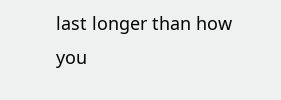last longer than how you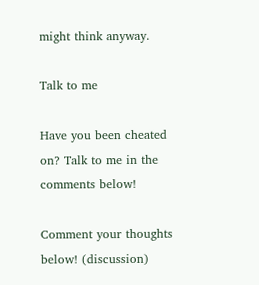might think anyway.

Talk to me

Have you been cheated on? Talk to me in the comments below!

Comment your thoughts below! (discussion)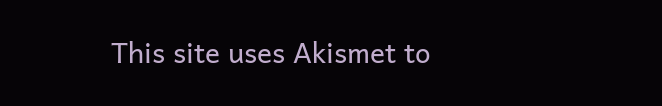This site uses Akismet to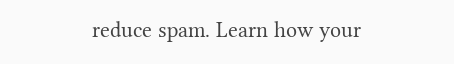reduce spam. Learn how your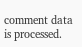comment data is processed.